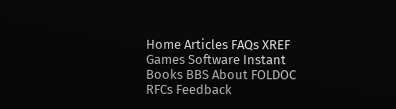Home Articles FAQs XREF Games Software Instant Books BBS About FOLDOC RFCs Feedback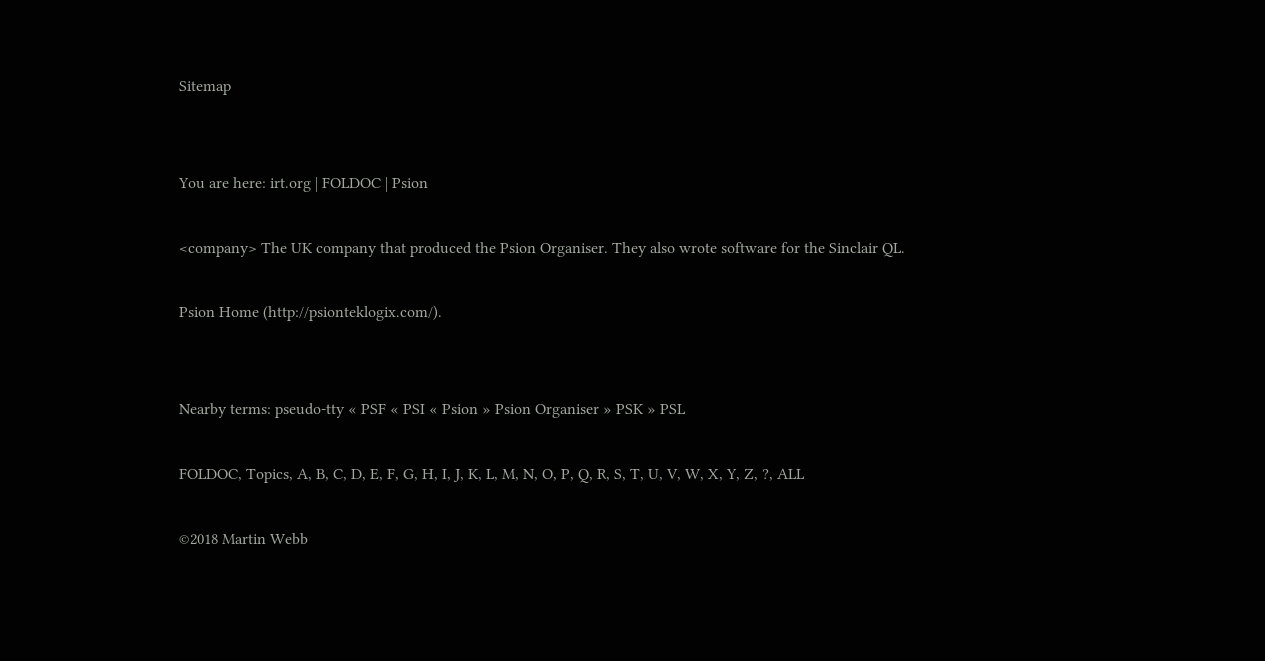Sitemap


You are here: irt.org | FOLDOC | Psion

<company> The UK company that produced the Psion Organiser. They also wrote software for the Sinclair QL.

Psion Home (http://psionteklogix.com/).


Nearby terms: pseudo-tty « PSF « PSI « Psion » Psion Organiser » PSK » PSL

FOLDOC, Topics, A, B, C, D, E, F, G, H, I, J, K, L, M, N, O, P, Q, R, S, T, U, V, W, X, Y, Z, ?, ALL

©2018 Martin Webb